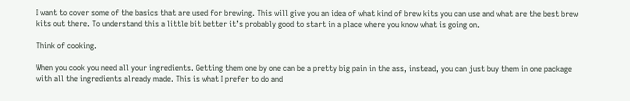I want to cover some of the basics that are used for brewing. This will give you an idea of what kind of brew kits you can use and what are the best brew kits out there. To understand this a little bit better it’s probably good to start in a place where you know what is going on.

Think of cooking.

When you cook you need all your ingredients. Getting them one by one can be a pretty big pain in the ass, instead, you can just buy them in one package with all the ingredients already made. This is what I prefer to do and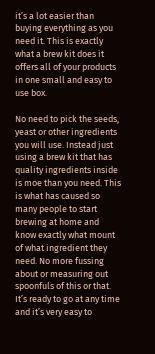it’s a lot easier than buying everything as you need it. This is exactly what a brew kit does it offers all of your products in one small and easy to use box.

No need to pick the seeds, yeast or other ingredients you will use. Instead just using a brew kit that has quality ingredients inside is moe than you need. This is what has caused so many people to start brewing at home and know exactly what mount of what ingredient they need. No more fussing about or measuring out spoonfuls of this or that. It’s ready to go at any time and it’s very easy to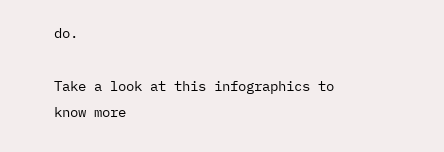do.

Take a look at this infographics to know more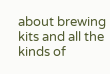about brewing kits and all the kinds of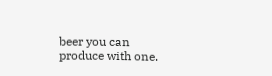beer you can produce with one.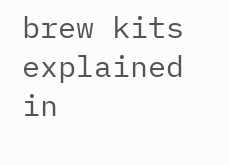brew kits explained in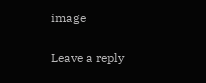image

Leave a reply